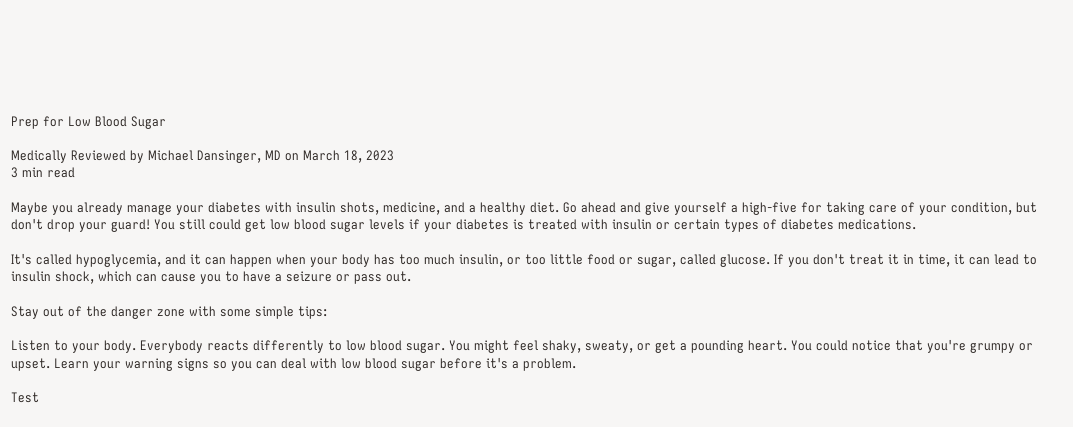Prep for Low Blood Sugar

Medically Reviewed by Michael Dansinger, MD on March 18, 2023
3 min read

Maybe you already manage your diabetes with insulin shots, medicine, and a healthy diet. Go ahead and give yourself a high-five for taking care of your condition, but don't drop your guard! You still could get low blood sugar levels if your diabetes is treated with insulin or certain types of diabetes medications.

It's called hypoglycemia, and it can happen when your body has too much insulin, or too little food or sugar, called glucose. If you don't treat it in time, it can lead to insulin shock, which can cause you to have a seizure or pass out.

Stay out of the danger zone with some simple tips:

Listen to your body. Everybody reacts differently to low blood sugar. You might feel shaky, sweaty, or get a pounding heart. You could notice that you're grumpy or upset. Learn your warning signs so you can deal with low blood sugar before it's a problem.

Test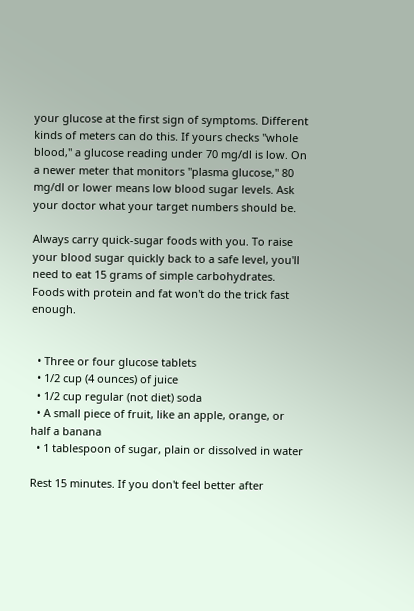your glucose at the first sign of symptoms. Different kinds of meters can do this. If yours checks "whole blood," a glucose reading under 70 mg/dl is low. On a newer meter that monitors "plasma glucose," 80 mg/dl or lower means low blood sugar levels. Ask your doctor what your target numbers should be.

Always carry quick-sugar foods with you. To raise your blood sugar quickly back to a safe level, you'll need to eat 15 grams of simple carbohydrates. Foods with protein and fat won't do the trick fast enough.


  • Three or four glucose tablets
  • 1/2 cup (4 ounces) of juice
  • 1/2 cup regular (not diet) soda
  • A small piece of fruit, like an apple, orange, or half a banana
  • 1 tablespoon of sugar, plain or dissolved in water

Rest 15 minutes. If you don't feel better after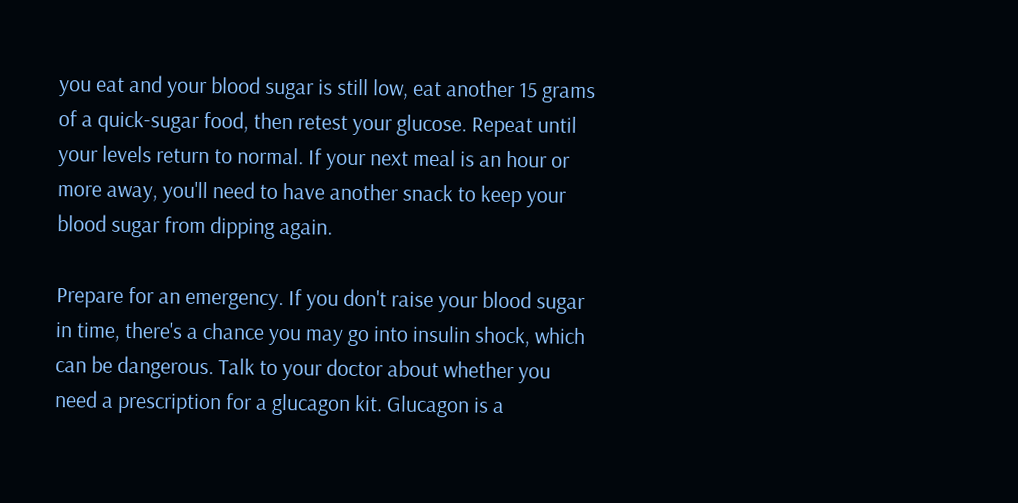you eat and your blood sugar is still low, eat another 15 grams of a quick-sugar food, then retest your glucose. Repeat until your levels return to normal. If your next meal is an hour or more away, you'll need to have another snack to keep your blood sugar from dipping again.

Prepare for an emergency. If you don't raise your blood sugar in time, there's a chance you may go into insulin shock, which can be dangerous. Talk to your doctor about whether you need a prescription for a glucagon kit. Glucagon is a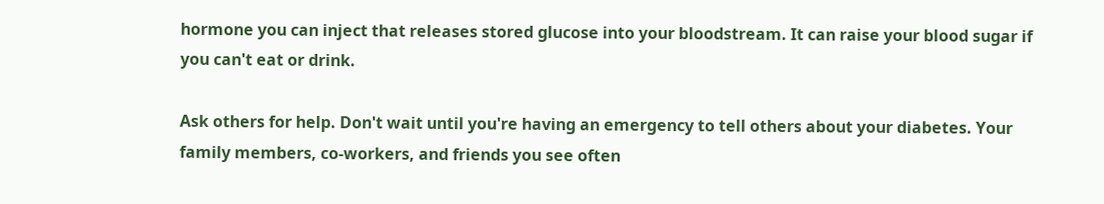hormone you can inject that releases stored glucose into your bloodstream. It can raise your blood sugar if you can't eat or drink.

Ask others for help. Don't wait until you're having an emergency to tell others about your diabetes. Your family members, co-workers, and friends you see often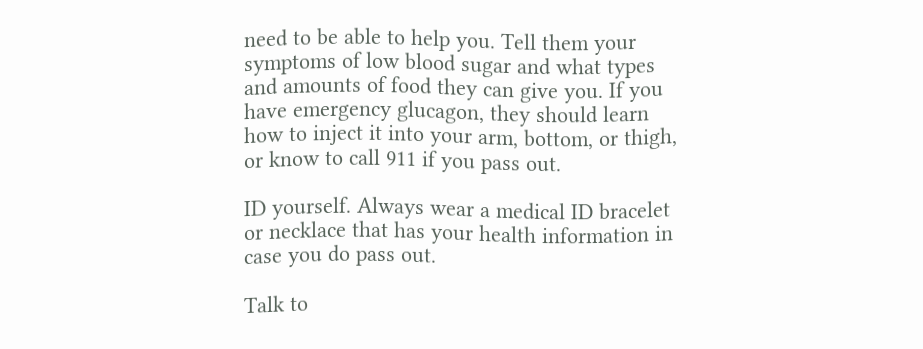need to be able to help you. Tell them your symptoms of low blood sugar and what types and amounts of food they can give you. If you have emergency glucagon, they should learn how to inject it into your arm, bottom, or thigh, or know to call 911 if you pass out.

ID yourself. Always wear a medical ID bracelet or necklace that has your health information in case you do pass out.

Talk to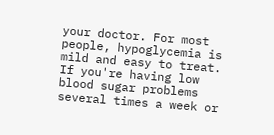your doctor. For most people, hypoglycemia is mild and easy to treat. If you're having low blood sugar problems several times a week or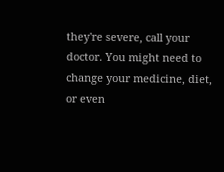they're severe, call your doctor. You might need to change your medicine, diet, or even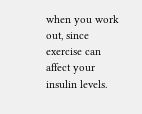when you work out, since exercise can affect your insulin levels.